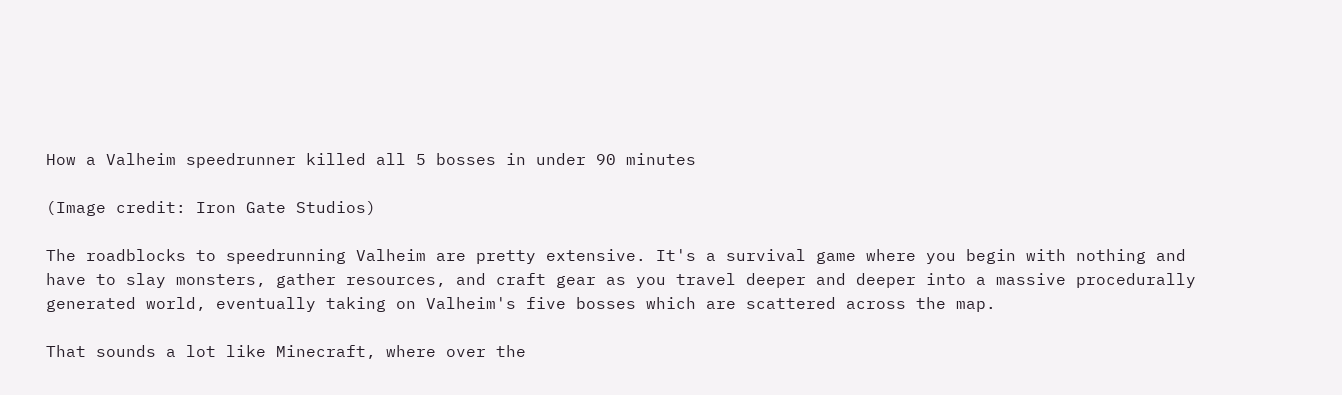How a Valheim speedrunner killed all 5 bosses in under 90 minutes

(Image credit: Iron Gate Studios)

The roadblocks to speedrunning Valheim are pretty extensive. It's a survival game where you begin with nothing and have to slay monsters, gather resources, and craft gear as you travel deeper and deeper into a massive procedurally generated world, eventually taking on Valheim's five bosses which are scattered across the map.

That sounds a lot like Minecraft, where over the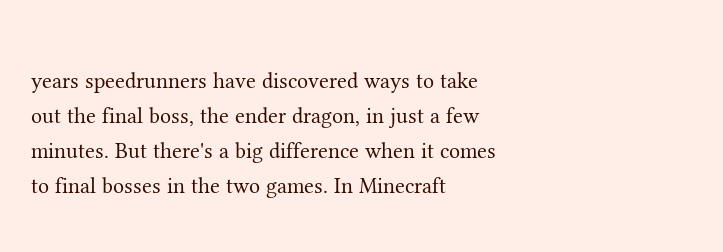years speedrunners have discovered ways to take out the final boss, the ender dragon, in just a few minutes. But there's a big difference when it comes to final bosses in the two games. In Minecraft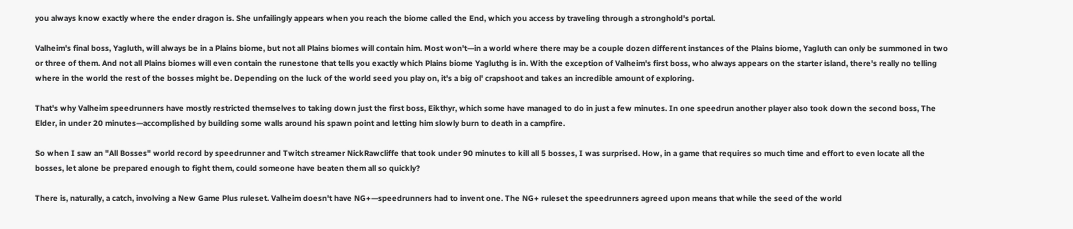you always know exactly where the ender dragon is. She unfailingly appears when you reach the biome called the End, which you access by traveling through a stronghold's portal.

Valheim's final boss, Yagluth, will always be in a Plains biome, but not all Plains biomes will contain him. Most won't—in a world where there may be a couple dozen different instances of the Plains biome, Yagluth can only be summoned in two or three of them. And not all Plains biomes will even contain the runestone that tells you exactly which Plains biome Yagluthg is in. With the exception of Valheim's first boss, who always appears on the starter island, there's really no telling where in the world the rest of the bosses might be. Depending on the luck of the world seed you play on, it's a big ol' crapshoot and takes an incredible amount of exploring.

That's why Valheim speedrunners have mostly restricted themselves to taking down just the first boss, Eikthyr, which some have managed to do in just a few minutes. In one speedrun another player also took down the second boss, The Elder, in under 20 minutes—accomplished by building some walls around his spawn point and letting him slowly burn to death in a campfire.

So when I saw an "All Bosses" world record by speedrunner and Twitch streamer NickRawcliffe that took under 90 minutes to kill all 5 bosses, I was surprised. How, in a game that requires so much time and effort to even locate all the bosses, let alone be prepared enough to fight them, could someone have beaten them all so quickly?

There is, naturally, a catch, involving a New Game Plus ruleset. Valheim doesn't have NG+—speedrunners had to invent one. The NG+ ruleset the speedrunners agreed upon means that while the seed of the world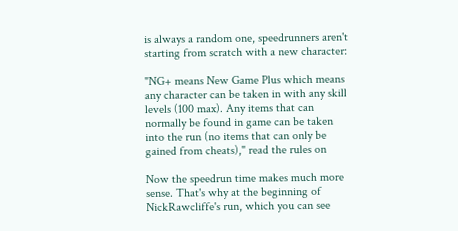is always a random one, speedrunners aren't starting from scratch with a new character:

"NG+ means New Game Plus which means any character can be taken in with any skill levels (100 max). Any items that can normally be found in game can be taken into the run (no items that can only be gained from cheats)," read the rules on

Now the speedrun time makes much more sense. That's why at the beginning of NickRawcliffe's run, which you can see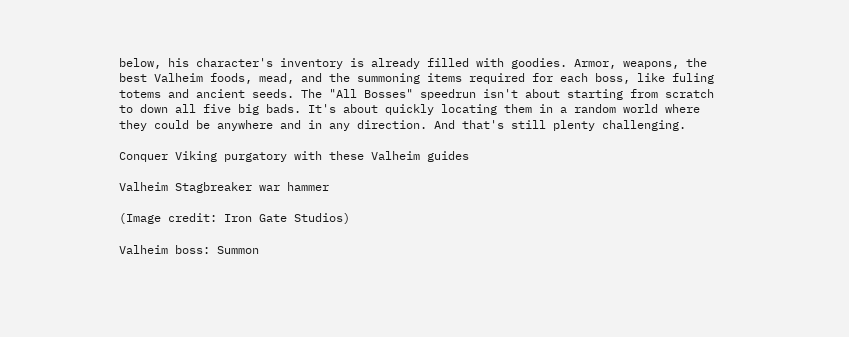below, his character's inventory is already filled with goodies. Armor, weapons, the best Valheim foods, mead, and the summoning items required for each boss, like fuling totems and ancient seeds. The "All Bosses" speedrun isn't about starting from scratch to down all five big bads. It's about quickly locating them in a random world where they could be anywhere and in any direction. And that's still plenty challenging.

Conquer Viking purgatory with these Valheim guides

Valheim Stagbreaker war hammer

(Image credit: Iron Gate Studios)

Valheim boss: Summon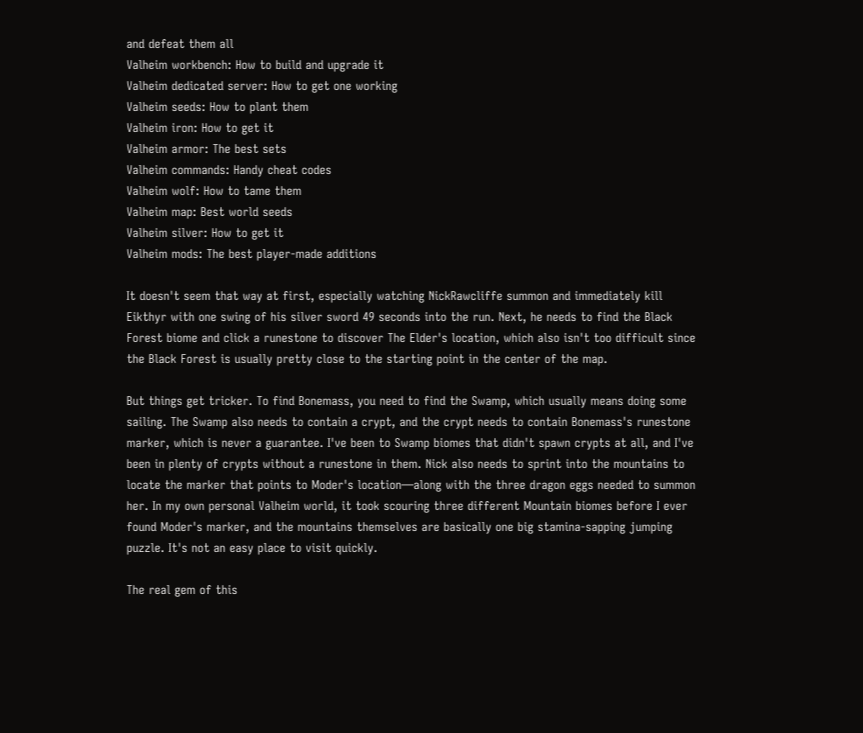and defeat them all
Valheim workbench: How to build and upgrade it
Valheim dedicated server: How to get one working
Valheim seeds: How to plant them
Valheim iron: How to get it
Valheim armor: The best sets
Valheim commands: Handy cheat codes
Valheim wolf: How to tame them
Valheim map: Best world seeds
Valheim silver: How to get it
Valheim mods: The best player-made additions

It doesn't seem that way at first, especially watching NickRawcliffe summon and immediately kill Eikthyr with one swing of his silver sword 49 seconds into the run. Next, he needs to find the Black Forest biome and click a runestone to discover The Elder's location, which also isn't too difficult since the Black Forest is usually pretty close to the starting point in the center of the map.

But things get tricker. To find Bonemass, you need to find the Swamp, which usually means doing some sailing. The Swamp also needs to contain a crypt, and the crypt needs to contain Bonemass's runestone marker, which is never a guarantee. I've been to Swamp biomes that didn't spawn crypts at all, and I've been in plenty of crypts without a runestone in them. Nick also needs to sprint into the mountains to locate the marker that points to Moder's location—along with the three dragon eggs needed to summon her. In my own personal Valheim world, it took scouring three different Mountain biomes before I ever found Moder's marker, and the mountains themselves are basically one big stamina-sapping jumping puzzle. It's not an easy place to visit quickly.

The real gem of this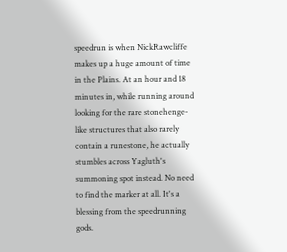speedrun is when NickRawcliffe makes up a huge amount of time in the Plains. At an hour and 18 minutes in, while running around looking for the rare stonehenge-like structures that also rarely contain a runestone, he actually stumbles across Yagluth's summoning spot instead. No need to find the marker at all. It's a blessing from the speedrunning gods.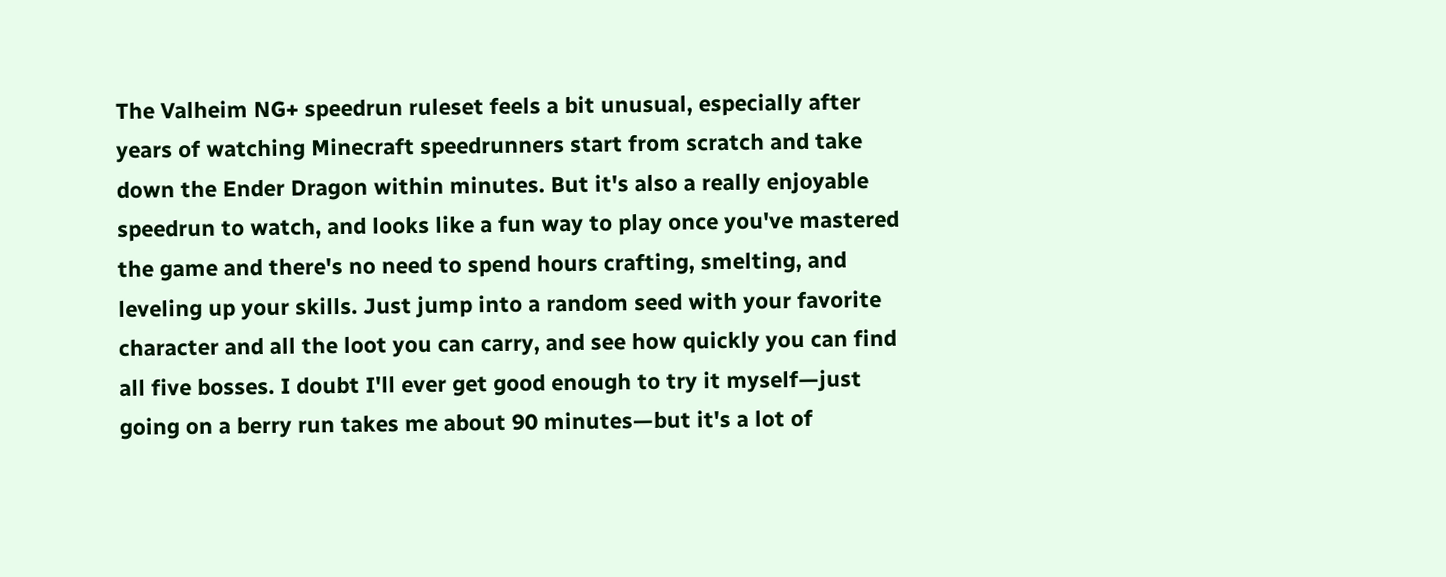The Valheim NG+ speedrun ruleset feels a bit unusual, especially after years of watching Minecraft speedrunners start from scratch and take down the Ender Dragon within minutes. But it's also a really enjoyable speedrun to watch, and looks like a fun way to play once you've mastered the game and there's no need to spend hours crafting, smelting, and leveling up your skills. Just jump into a random seed with your favorite character and all the loot you can carry, and see how quickly you can find all five bosses. I doubt I'll ever get good enough to try it myself—just going on a berry run takes me about 90 minutes—but it's a lot of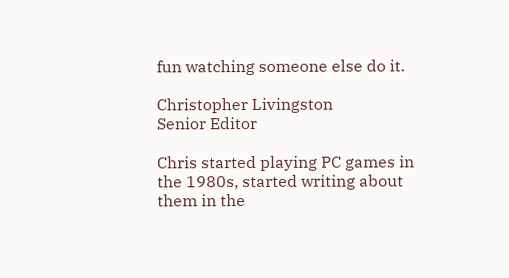fun watching someone else do it.

Christopher Livingston
Senior Editor

Chris started playing PC games in the 1980s, started writing about them in the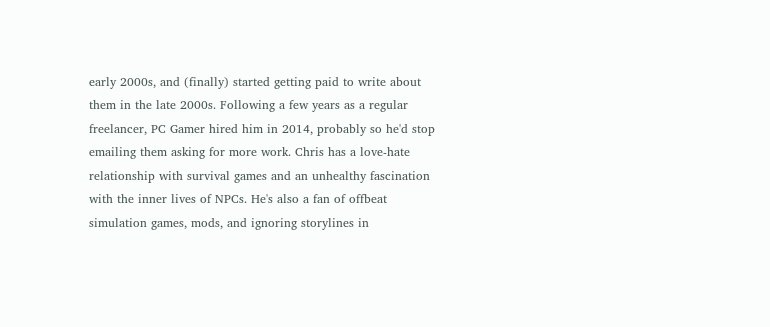early 2000s, and (finally) started getting paid to write about them in the late 2000s. Following a few years as a regular freelancer, PC Gamer hired him in 2014, probably so he'd stop emailing them asking for more work. Chris has a love-hate relationship with survival games and an unhealthy fascination with the inner lives of NPCs. He's also a fan of offbeat simulation games, mods, and ignoring storylines in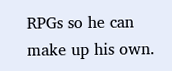RPGs so he can make up his own.